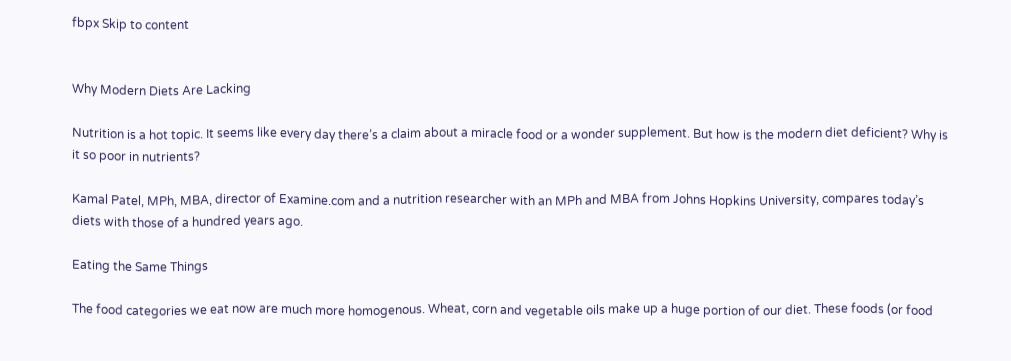fbpx Skip to content


Why Modern Diets Are Lacking

Nutrition is a hot topic. It seems like every day there’s a claim about a miracle food or a wonder supplement. But how is the modern diet deficient? Why is it so poor in nutrients?

Kamal Patel, MPh, MBA, director of Examine.com and a nutrition researcher with an MPh and MBA from Johns Hopkins University, compares today’s diets with those of a hundred years ago.

Eating the Same Things

The food categories we eat now are much more homogenous. Wheat, corn and vegetable oils make up a huge portion of our diet. These foods (or food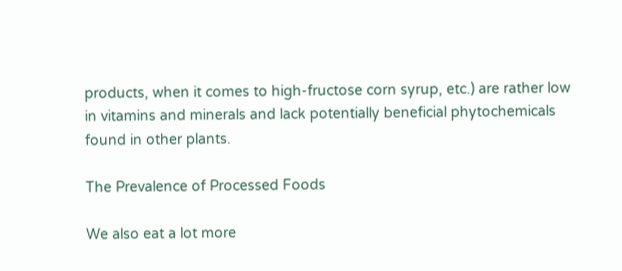products, when it comes to high-fructose corn syrup, etc.) are rather low in vitamins and minerals and lack potentially beneficial phytochemicals found in other plants.

The Prevalence of Processed Foods

We also eat a lot more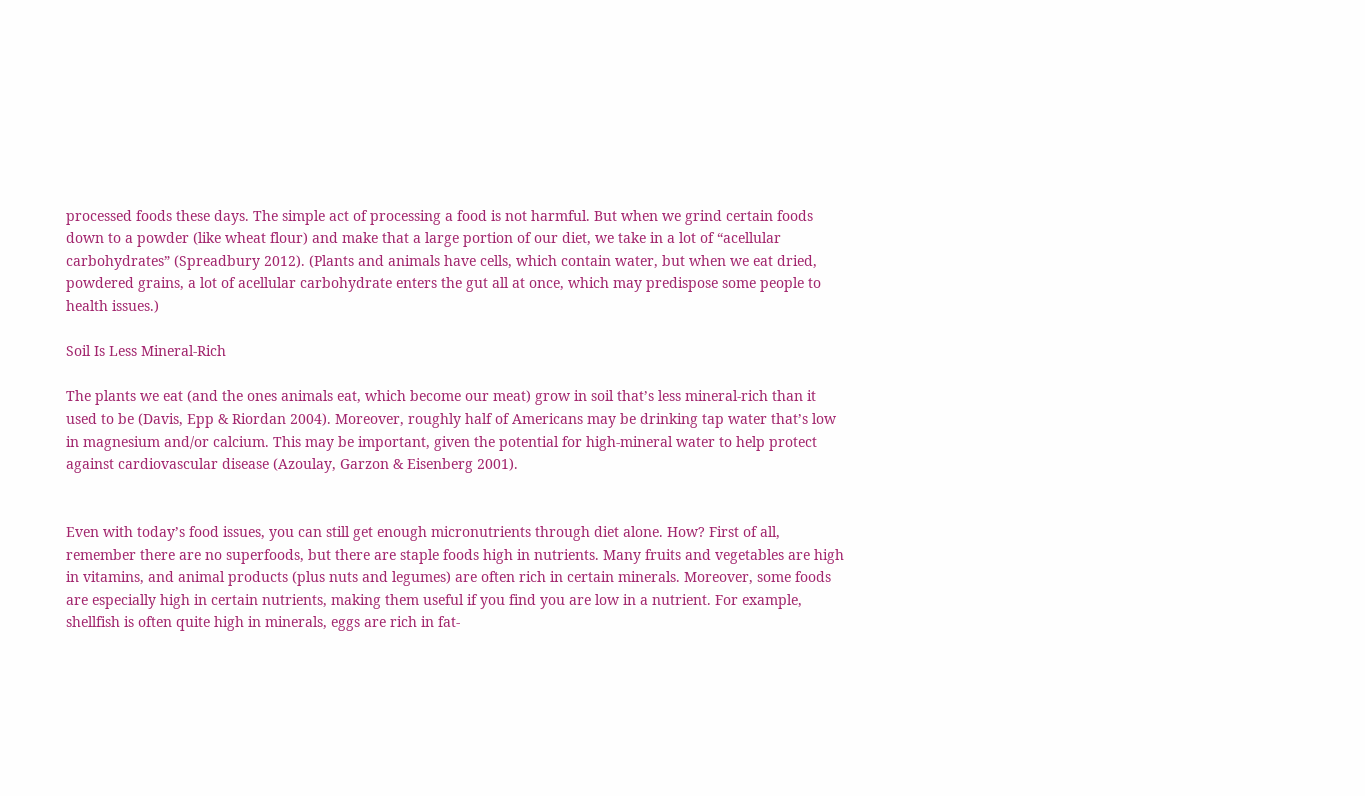processed foods these days. The simple act of processing a food is not harmful. But when we grind certain foods down to a powder (like wheat flour) and make that a large portion of our diet, we take in a lot of “acellular carbohydrates” (Spreadbury 2012). (Plants and animals have cells, which contain water, but when we eat dried, powdered grains, a lot of acellular carbohydrate enters the gut all at once, which may predispose some people to health issues.)

Soil Is Less Mineral-Rich

The plants we eat (and the ones animals eat, which become our meat) grow in soil that’s less mineral-rich than it used to be (Davis, Epp & Riordan 2004). Moreover, roughly half of Americans may be drinking tap water that’s low in magnesium and/or calcium. This may be important, given the potential for high-mineral water to help protect against cardiovascular disease (Azoulay, Garzon & Eisenberg 2001).


Even with today’s food issues, you can still get enough micronutrients through diet alone. How? First of all, remember there are no superfoods, but there are staple foods high in nutrients. Many fruits and vegetables are high in vitamins, and animal products (plus nuts and legumes) are often rich in certain minerals. Moreover, some foods are especially high in certain nutrients, making them useful if you find you are low in a nutrient. For example, shellfish is often quite high in minerals, eggs are rich in fat-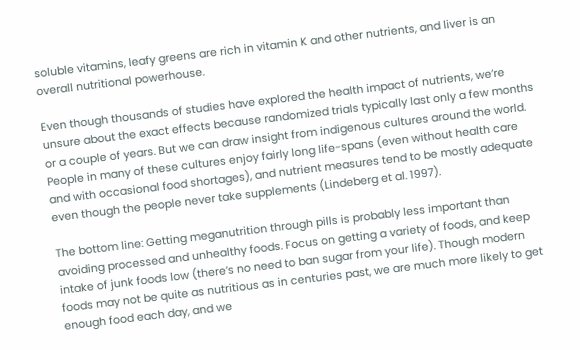soluble vitamins, leafy greens are rich in vitamin K and other nutrients, and liver is an overall nutritional powerhouse.

Even though thousands of studies have explored the health impact of nutrients, we’re unsure about the exact effects because randomized trials typically last only a few months or a couple of years. But we can draw insight from indigenous cultures around the world. People in many of these cultures enjoy fairly long life-spans (even without health care and with occasional food shortages), and nutrient measures tend to be mostly adequate even though the people never take supplements (Lindeberg et al. 1997).

The bottom line: Getting meganutrition through pills is probably less important than avoiding processed and unhealthy foods. Focus on getting a variety of foods, and keep intake of junk foods low (there’s no need to ban sugar from your life). Though modern foods may not be quite as nutritious as in centuries past, we are much more likely to get enough food each day, and we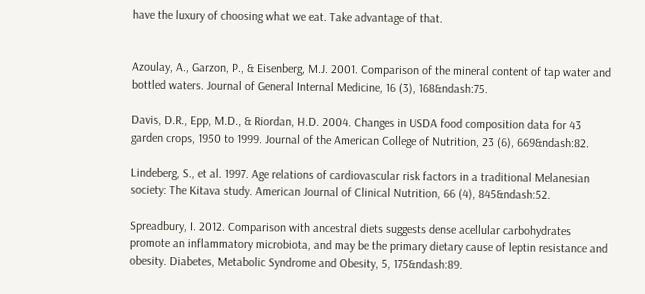have the luxury of choosing what we eat. Take advantage of that.


Azoulay, A., Garzon, P., & Eisenberg, M.J. 2001. Comparison of the mineral content of tap water and bottled waters. Journal of General Internal Medicine, 16 (3), 168&ndash:75.

Davis, D.R., Epp, M.D., & Riordan, H.D. 2004. Changes in USDA food composition data for 43 garden crops, 1950 to 1999. Journal of the American College of Nutrition, 23 (6), 669&ndash:82.

Lindeberg, S., et al. 1997. Age relations of cardiovascular risk factors in a traditional Melanesian society: The Kitava study. American Journal of Clinical Nutrition, 66 (4), 845&ndash:52.

Spreadbury, I. 2012. Comparison with ancestral diets suggests dense acellular carbohydrates promote an inflammatory microbiota, and may be the primary dietary cause of leptin resistance and obesity. Diabetes, Metabolic Syndrome and Obesity, 5, 175&ndash:89.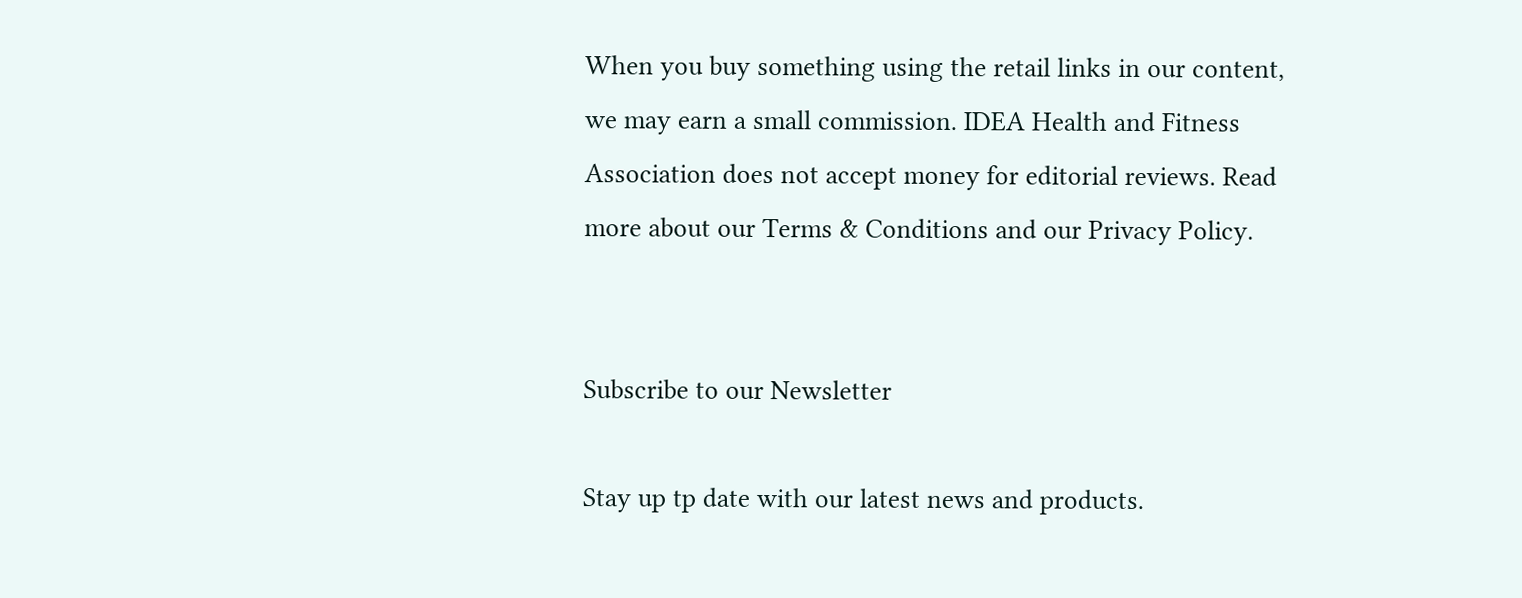When you buy something using the retail links in our content, we may earn a small commission. IDEA Health and Fitness Association does not accept money for editorial reviews. Read more about our Terms & Conditions and our Privacy Policy.


Subscribe to our Newsletter

Stay up tp date with our latest news and products.